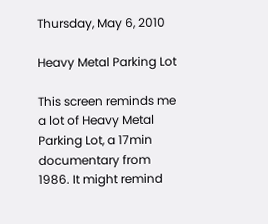Thursday, May 6, 2010

Heavy Metal Parking Lot

This screen reminds me a lot of Heavy Metal Parking Lot, a 17min documentary from 1986. It might remind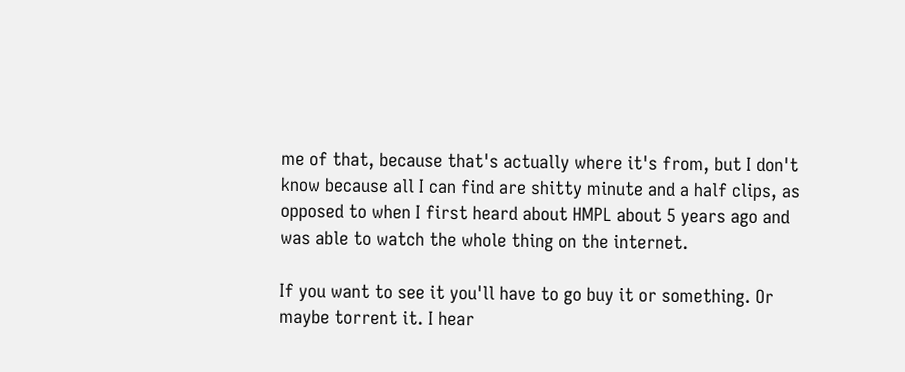me of that, because that's actually where it's from, but I don't know because all I can find are shitty minute and a half clips, as opposed to when I first heard about HMPL about 5 years ago and was able to watch the whole thing on the internet.

If you want to see it you'll have to go buy it or something. Or maybe torrent it. I hear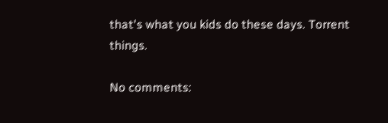that's what you kids do these days. Torrent things.

No comments: